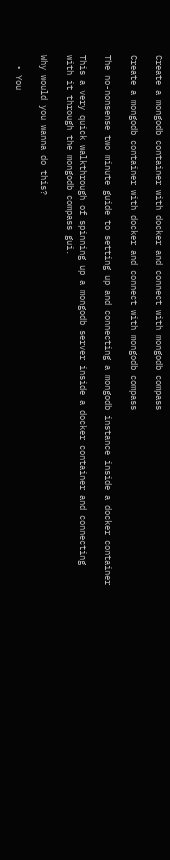Create a mongodb container with docker and connect with mongodb compass

Create a mongodb container with docker and connect with mongodb compass

The no-nonsense two minute guide to setting up and connecting a mongodb instance inside a docker container

This a very quick walkthrough of spinning up a mongodb server inside a docker container and connecting with it through the mongodb compass gui.

Why would you wanna do this?

  • You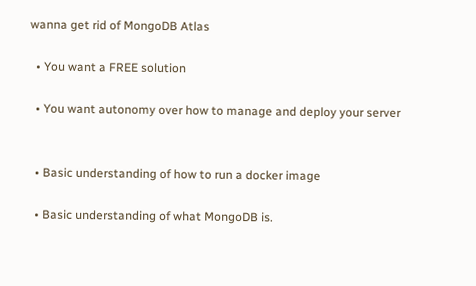wanna get rid of MongoDB Atlas

  • You want a FREE solution

  • You want autonomy over how to manage and deploy your server


  • Basic understanding of how to run a docker image

  • Basic understanding of what MongoDB is.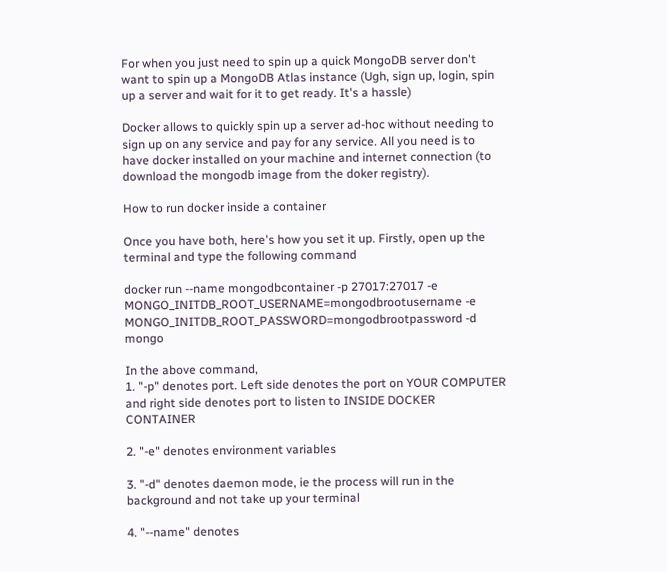For when you just need to spin up a quick MongoDB server don't want to spin up a MongoDB Atlas instance (Ugh, sign up, login, spin up a server and wait for it to get ready. It's a hassle)

Docker allows to quickly spin up a server ad-hoc without needing to sign up on any service and pay for any service. All you need is to have docker installed on your machine and internet connection (to download the mongodb image from the doker registry).

How to run docker inside a container

Once you have both, here's how you set it up. Firstly, open up the terminal and type the following command

docker run --name mongodbcontainer -p 27017:27017 -e MONGO_INITDB_ROOT_USERNAME=mongodbrootusername -e MONGO_INITDB_ROOT_PASSWORD=mongodbrootpassword -d mongo

In the above command,
1. "-p" denotes port. Left side denotes the port on YOUR COMPUTER and right side denotes port to listen to INSIDE DOCKER CONTAINER

2. "-e" denotes environment variables

3. "-d" denotes daemon mode, ie the process will run in the background and not take up your terminal

4. "--name" denotes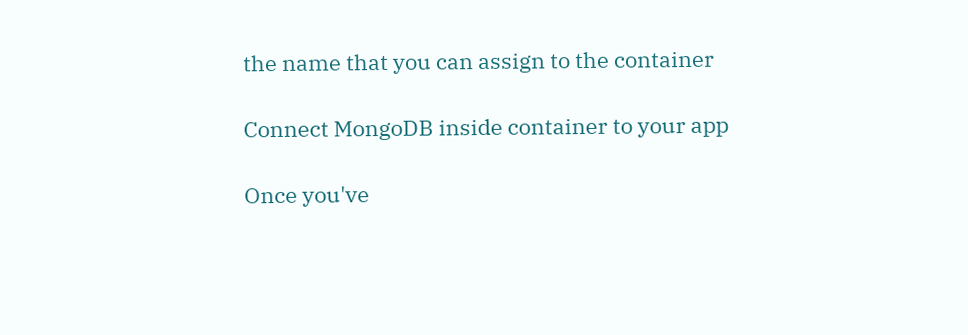the name that you can assign to the container

Connect MongoDB inside container to your app

Once you've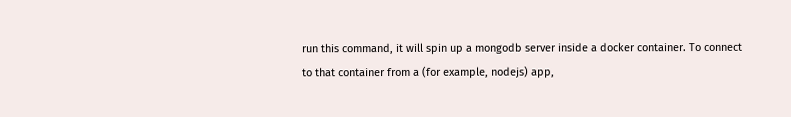run this command, it will spin up a mongodb server inside a docker container. To connect to that container from a (for example, nodejs) app,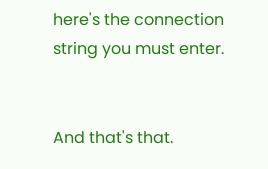here's the connection string you must enter.


And that's that.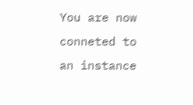You are now conneted to an instance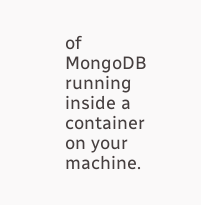of MongoDB running inside a container on your machine.